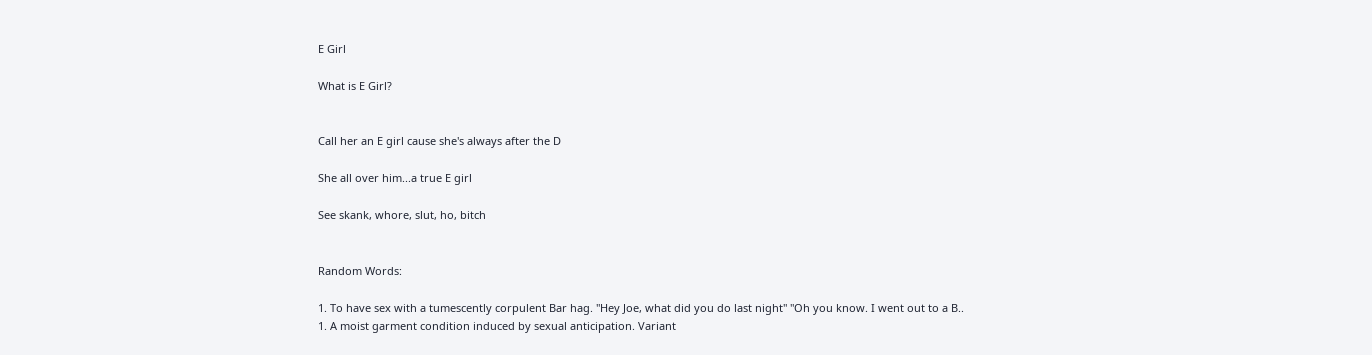E Girl

What is E Girl?


Call her an E girl cause she's always after the D

She all over him...a true E girl

See skank, whore, slut, ho, bitch


Random Words:

1. To have sex with a tumescently corpulent Bar hag. "Hey Joe, what did you do last night" "Oh you know. I went out to a B..
1. A moist garment condition induced by sexual anticipation. Variant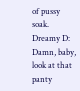of pussy soak. Dreamy D: Damn, baby, look at that panty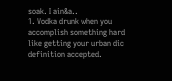soak. I ain&a..
1. Vodka drunk when you accomplish something hard like getting your urban dic definition accepted.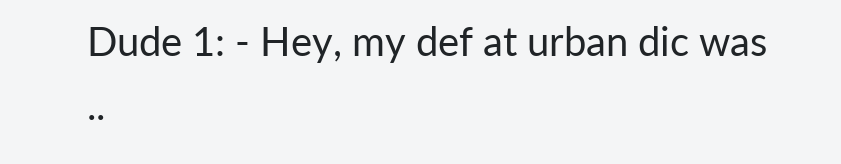Dude 1: - Hey, my def at urban dic was ..